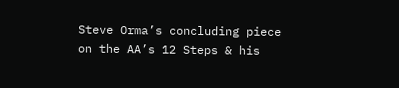Steve Orma’s concluding piece on the AA’s 12 Steps & his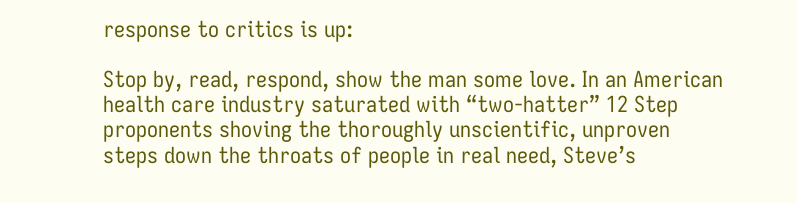response to critics is up:

Stop by, read, respond, show the man some love. In an American health care industry saturated with “two-hatter” 12 Step proponents shoving the thoroughly unscientific, unproven steps down the throats of people in real need, Steve’s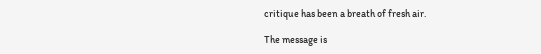critique has been a breath of fresh air.

The message is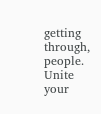getting through, people. Unite your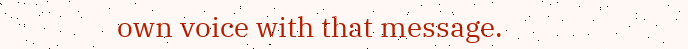own voice with that message.